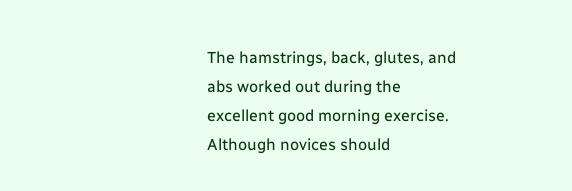The hamstrings, back, glutes, and abs worked out during the excellent good morning exercise. Although novices should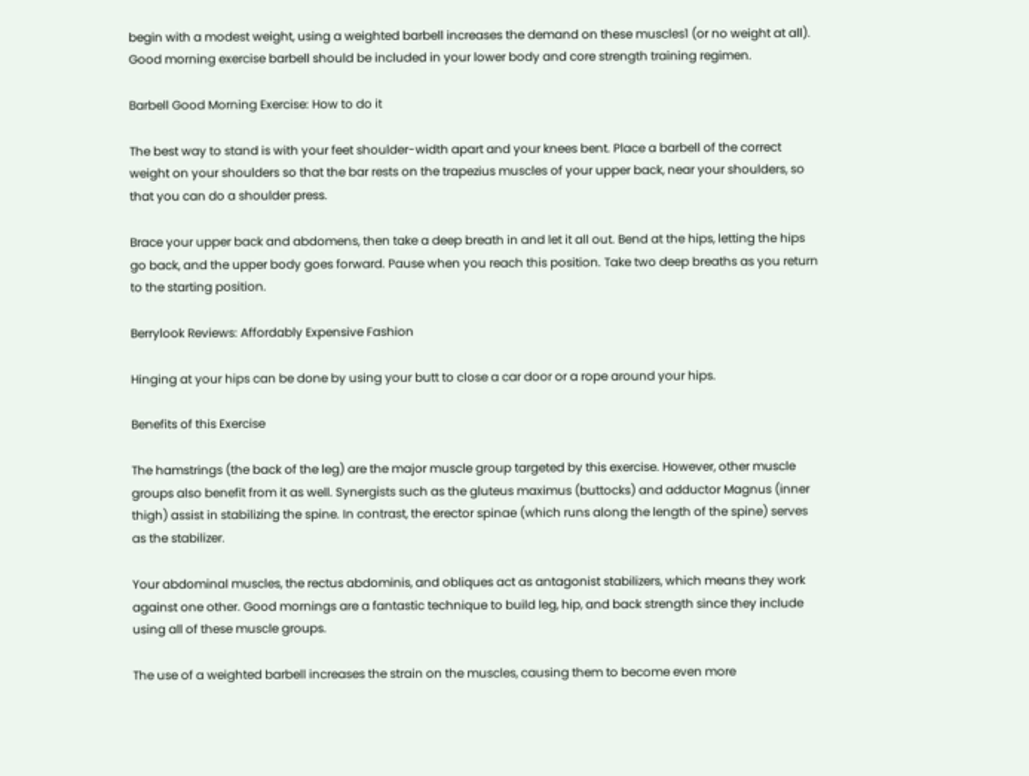begin with a modest weight, using a weighted barbell increases the demand on these muscles1 (or no weight at all). Good morning exercise barbell should be included in your lower body and core strength training regimen.

Barbell Good Morning Exercise: How to do it

The best way to stand is with your feet shoulder-width apart and your knees bent. Place a barbell of the correct weight on your shoulders so that the bar rests on the trapezius muscles of your upper back, near your shoulders, so that you can do a shoulder press.

Brace your upper back and abdomens, then take a deep breath in and let it all out. Bend at the hips, letting the hips go back, and the upper body goes forward. Pause when you reach this position. Take two deep breaths as you return to the starting position.

Berrylook Reviews: Affordably Expensive Fashion

Hinging at your hips can be done by using your butt to close a car door or a rope around your hips.

Benefits of this Exercise

The hamstrings (the back of the leg) are the major muscle group targeted by this exercise. However, other muscle groups also benefit from it as well. Synergists such as the gluteus maximus (buttocks) and adductor Magnus (inner thigh) assist in stabilizing the spine. In contrast, the erector spinae (which runs along the length of the spine) serves as the stabilizer.

Your abdominal muscles, the rectus abdominis, and obliques act as antagonist stabilizers, which means they work against one other. Good mornings are a fantastic technique to build leg, hip, and back strength since they include using all of these muscle groups.

The use of a weighted barbell increases the strain on the muscles, causing them to become even more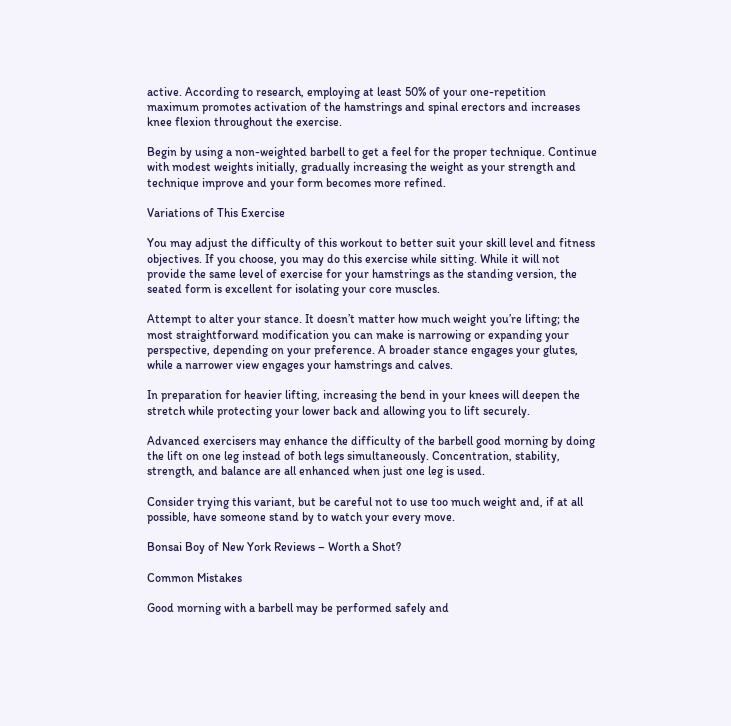active. According to research, employing at least 50% of your one-repetition maximum promotes activation of the hamstrings and spinal erectors and increases knee flexion throughout the exercise.

Begin by using a non-weighted barbell to get a feel for the proper technique. Continue with modest weights initially, gradually increasing the weight as your strength and technique improve and your form becomes more refined.

Variations of This Exercise

You may adjust the difficulty of this workout to better suit your skill level and fitness objectives. If you choose, you may do this exercise while sitting. While it will not provide the same level of exercise for your hamstrings as the standing version, the seated form is excellent for isolating your core muscles.

Attempt to alter your stance. It doesn’t matter how much weight you’re lifting; the most straightforward modification you can make is narrowing or expanding your perspective, depending on your preference. A broader stance engages your glutes, while a narrower view engages your hamstrings and calves.

In preparation for heavier lifting, increasing the bend in your knees will deepen the stretch while protecting your lower back and allowing you to lift securely.

Advanced exercisers may enhance the difficulty of the barbell good morning by doing the lift on one leg instead of both legs simultaneously. Concentration, stability, strength, and balance are all enhanced when just one leg is used.

Consider trying this variant, but be careful not to use too much weight and, if at all possible, have someone stand by to watch your every move.

Bonsai Boy of New York Reviews – Worth a Shot?

Common Mistakes

Good morning with a barbell may be performed safely and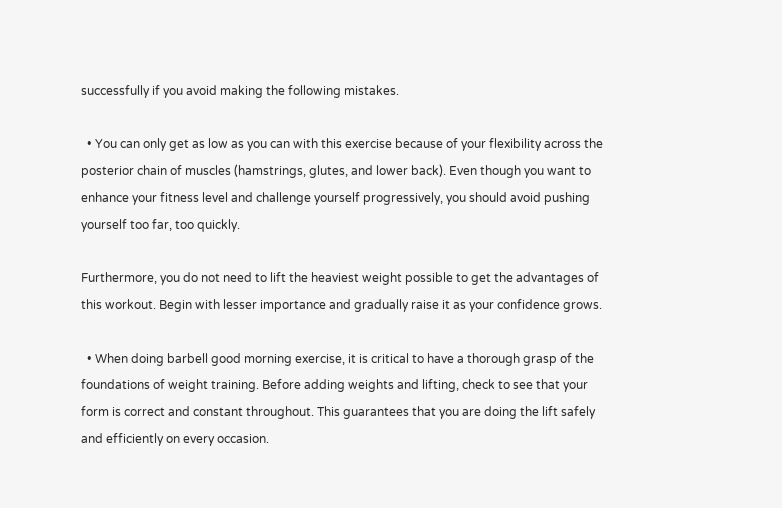successfully if you avoid making the following mistakes.

  • You can only get as low as you can with this exercise because of your flexibility across the posterior chain of muscles (hamstrings, glutes, and lower back). Even though you want to enhance your fitness level and challenge yourself progressively, you should avoid pushing yourself too far, too quickly.

Furthermore, you do not need to lift the heaviest weight possible to get the advantages of this workout. Begin with lesser importance and gradually raise it as your confidence grows.

  • When doing barbell good morning exercise, it is critical to have a thorough grasp of the foundations of weight training. Before adding weights and lifting, check to see that your form is correct and constant throughout. This guarantees that you are doing the lift safely and efficiently on every occasion.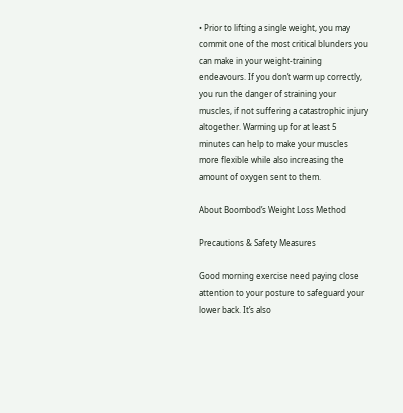• Prior to lifting a single weight, you may commit one of the most critical blunders you can make in your weight-training endeavours. If you don’t warm up correctly, you run the danger of straining your muscles, if not suffering a catastrophic injury altogether. Warming up for at least 5 minutes can help to make your muscles more flexible while also increasing the amount of oxygen sent to them.

About Boombod’s Weight Loss Method

Precautions & Safety Measures

Good morning exercise need paying close attention to your posture to safeguard your lower back. It’s also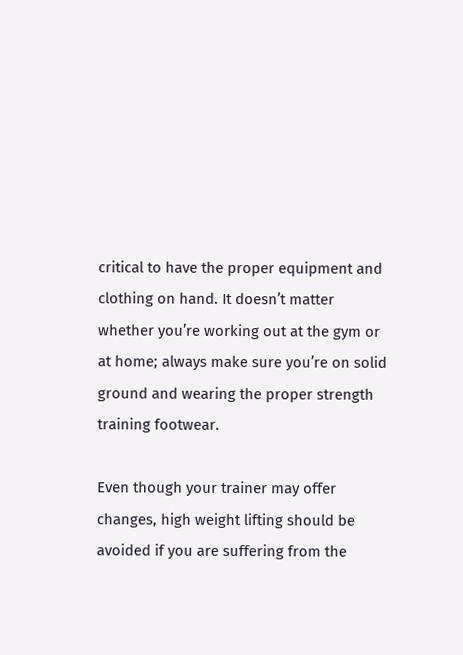critical to have the proper equipment and clothing on hand. It doesn’t matter whether you’re working out at the gym or at home; always make sure you’re on solid ground and wearing the proper strength training footwear.

Even though your trainer may offer changes, high weight lifting should be avoided if you are suffering from the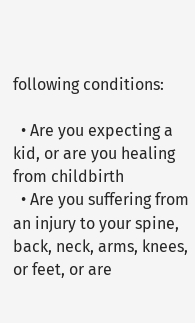following conditions:

  • Are you expecting a kid, or are you healing from childbirth
  • Are you suffering from an injury to your spine, back, neck, arms, knees, or feet, or are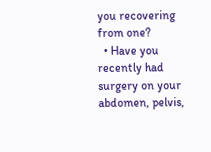you recovering from one?
  • Have you recently had surgery on your abdomen, pelvis,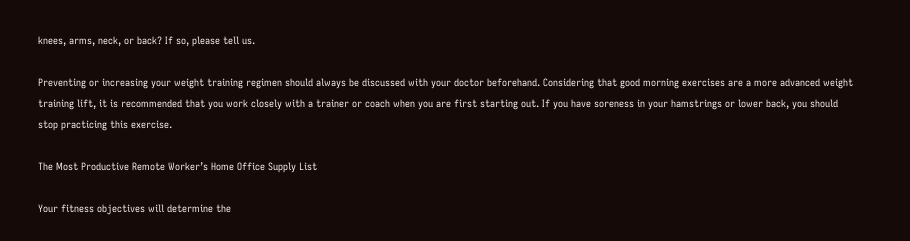knees, arms, neck, or back? If so, please tell us.

Preventing or increasing your weight training regimen should always be discussed with your doctor beforehand. Considering that good morning exercises are a more advanced weight training lift, it is recommended that you work closely with a trainer or coach when you are first starting out. If you have soreness in your hamstrings or lower back, you should stop practicing this exercise.

The Most Productive Remote Worker’s Home Office Supply List

Your fitness objectives will determine the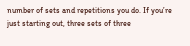number of sets and repetitions you do. If you’re just starting out, three sets of three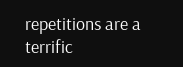repetitions are a terrific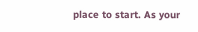place to start. As your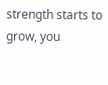strength starts to grow, you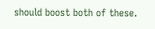should boost both of these.